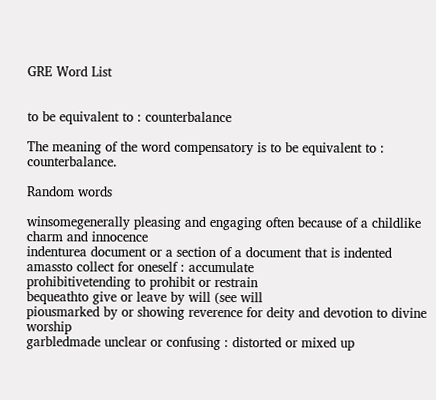GRE Word List


to be equivalent to : counterbalance

The meaning of the word compensatory is to be equivalent to : counterbalance.

Random words

winsomegenerally pleasing and engaging often because of a childlike charm and innocence
indenturea document or a section of a document that is indented
amassto collect for oneself : accumulate
prohibitivetending to prohibit or restrain
bequeathto give or leave by will (see will
piousmarked by or showing reverence for deity and devotion to divine worship
garbledmade unclear or confusing : distorted or mixed up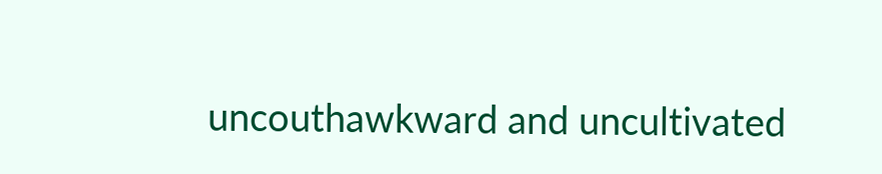uncouthawkward and uncultivated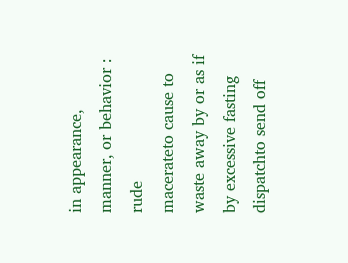in appearance, manner, or behavior : rude
macerateto cause to waste away by or as if by excessive fasting
dispatchto send off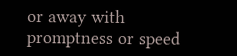or away with promptness or speed